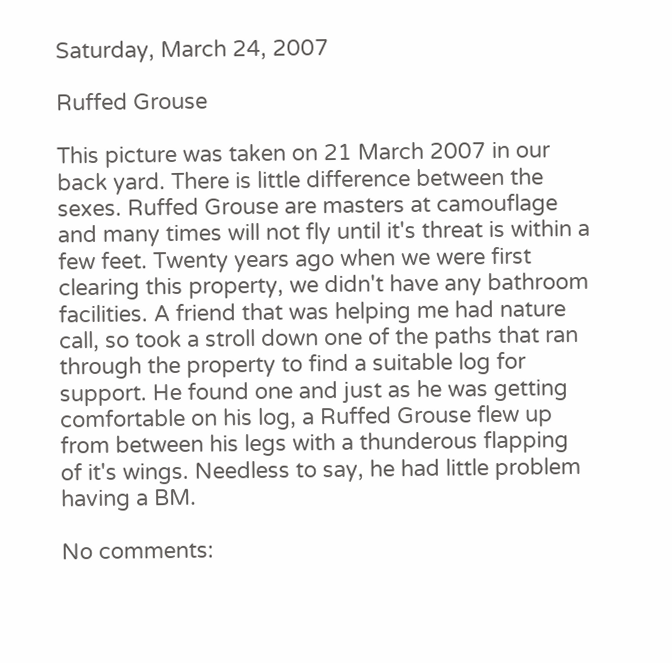Saturday, March 24, 2007

Ruffed Grouse

This picture was taken on 21 March 2007 in our back yard. There is little difference between the sexes. Ruffed Grouse are masters at camouflage and many times will not fly until it's threat is within a few feet. Twenty years ago when we were first clearing this property, we didn't have any bathroom facilities. A friend that was helping me had nature call, so took a stroll down one of the paths that ran through the property to find a suitable log for support. He found one and just as he was getting comfortable on his log, a Ruffed Grouse flew up from between his legs with a thunderous flapping of it's wings. Needless to say, he had little problem having a BM.

No comments: